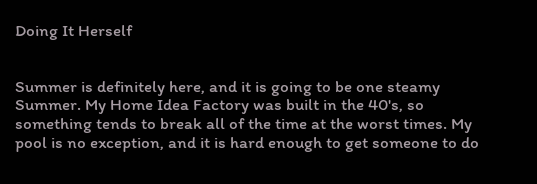Doing It Herself


Summer is definitely here, and it is going to be one steamy Summer. My Home Idea Factory was built in the 40's, so something tends to break all of the time at the worst times. My pool is no exception, and it is hard enough to get someone to do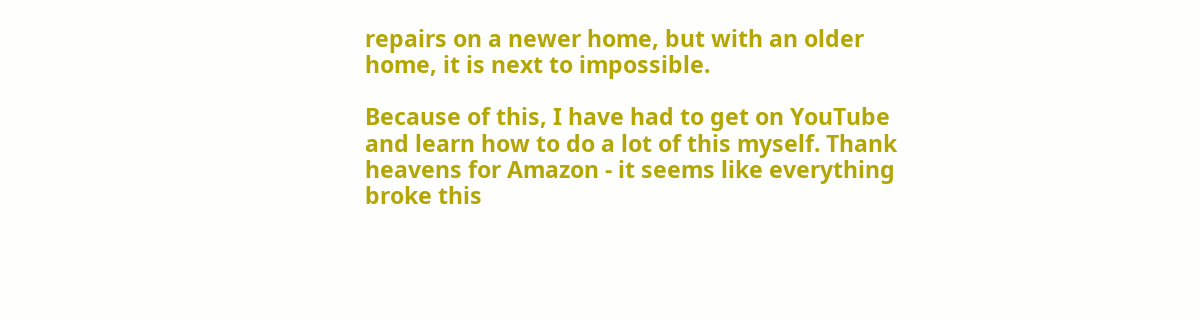repairs on a newer home, but with an older home, it is next to impossible.

Because of this, I have had to get on YouTube and learn how to do a lot of this myself. Thank heavens for Amazon - it seems like everything broke this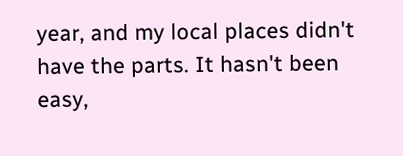year, and my local places didn't have the parts. It hasn't been easy,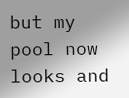but my pool now looks and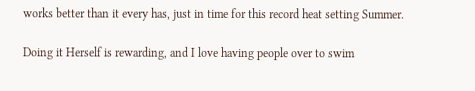works better than it every has, just in time for this record heat setting Summer.

Doing it Herself is rewarding, and I love having people over to swim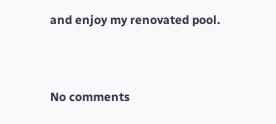and enjoy my renovated pool.


No comments